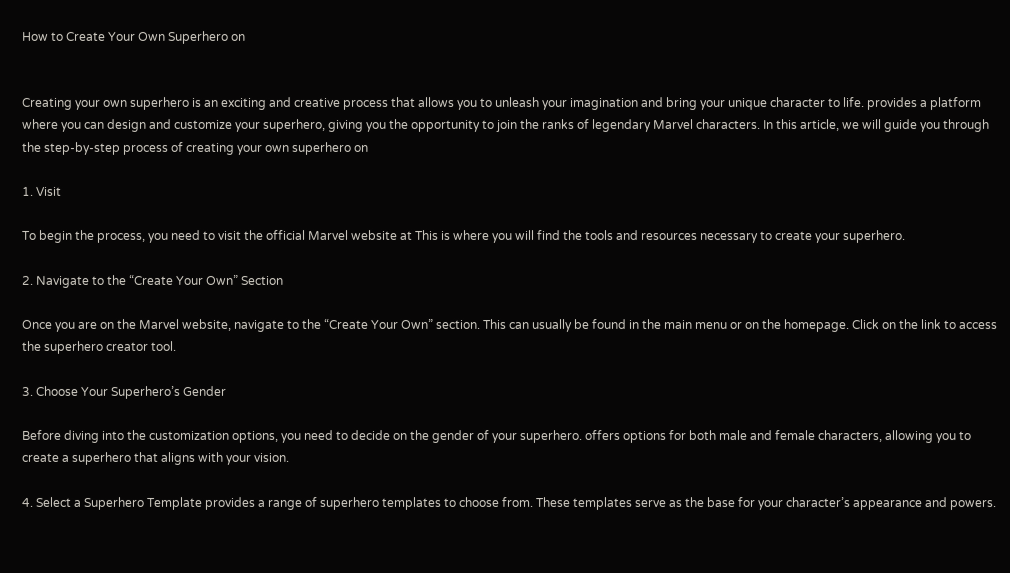How to Create Your Own Superhero on


Creating your own superhero is an exciting and creative process that allows you to unleash your imagination and bring your unique character to life. provides a platform where you can design and customize your superhero, giving you the opportunity to join the ranks of legendary Marvel characters. In this article, we will guide you through the step-by-step process of creating your own superhero on

1. Visit

To begin the process, you need to visit the official Marvel website at This is where you will find the tools and resources necessary to create your superhero.

2. Navigate to the “Create Your Own” Section

Once you are on the Marvel website, navigate to the “Create Your Own” section. This can usually be found in the main menu or on the homepage. Click on the link to access the superhero creator tool.

3. Choose Your Superhero’s Gender

Before diving into the customization options, you need to decide on the gender of your superhero. offers options for both male and female characters, allowing you to create a superhero that aligns with your vision.

4. Select a Superhero Template provides a range of superhero templates to choose from. These templates serve as the base for your character’s appearance and powers.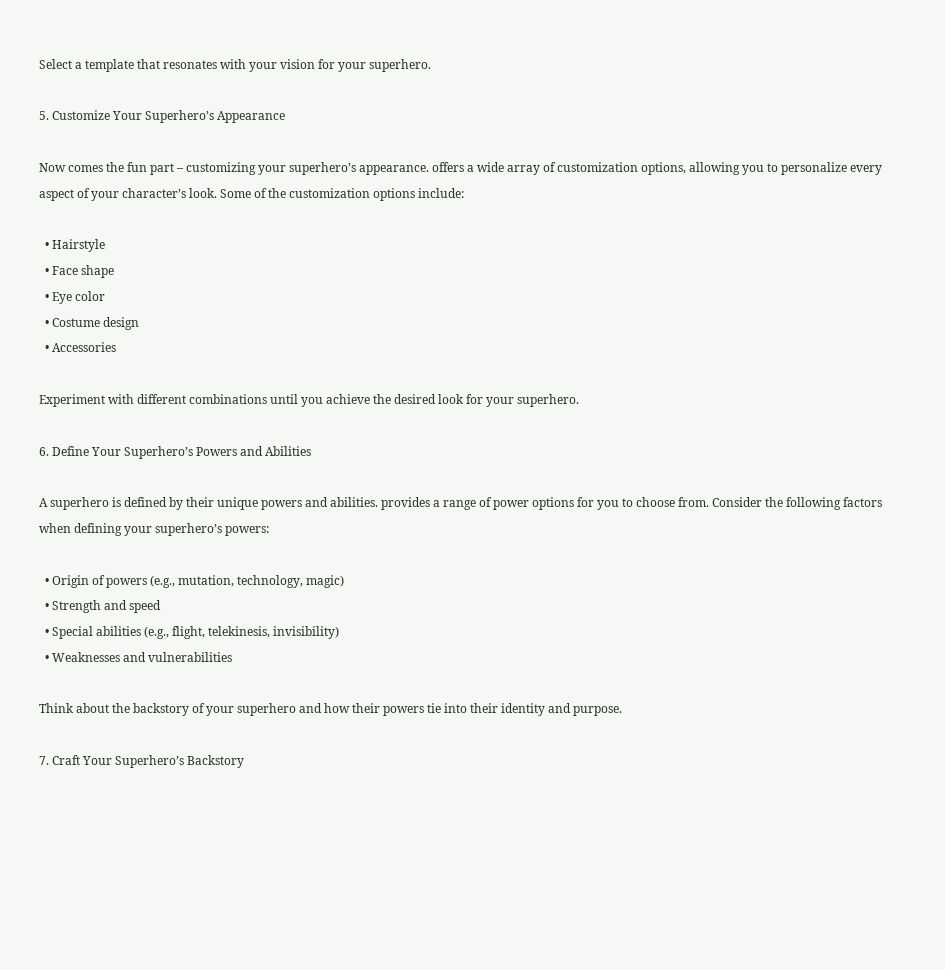Select a template that resonates with your vision for your superhero.

5. Customize Your Superhero’s Appearance

Now comes the fun part – customizing your superhero’s appearance. offers a wide array of customization options, allowing you to personalize every aspect of your character’s look. Some of the customization options include:

  • Hairstyle
  • Face shape
  • Eye color
  • Costume design
  • Accessories

Experiment with different combinations until you achieve the desired look for your superhero.

6. Define Your Superhero’s Powers and Abilities

A superhero is defined by their unique powers and abilities. provides a range of power options for you to choose from. Consider the following factors when defining your superhero’s powers:

  • Origin of powers (e.g., mutation, technology, magic)
  • Strength and speed
  • Special abilities (e.g., flight, telekinesis, invisibility)
  • Weaknesses and vulnerabilities

Think about the backstory of your superhero and how their powers tie into their identity and purpose.

7. Craft Your Superhero’s Backstory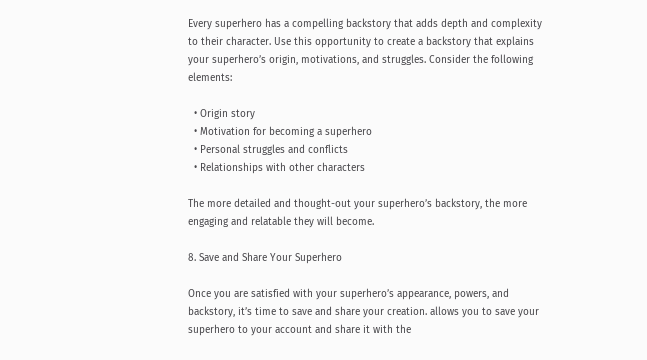Every superhero has a compelling backstory that adds depth and complexity to their character. Use this opportunity to create a backstory that explains your superhero’s origin, motivations, and struggles. Consider the following elements:

  • Origin story
  • Motivation for becoming a superhero
  • Personal struggles and conflicts
  • Relationships with other characters

The more detailed and thought-out your superhero’s backstory, the more engaging and relatable they will become.

8. Save and Share Your Superhero

Once you are satisfied with your superhero’s appearance, powers, and backstory, it’s time to save and share your creation. allows you to save your superhero to your account and share it with the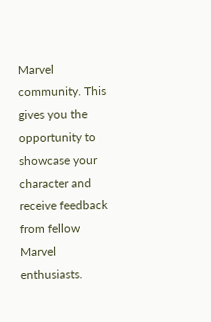Marvel community. This gives you the opportunity to showcase your character and receive feedback from fellow Marvel enthusiasts.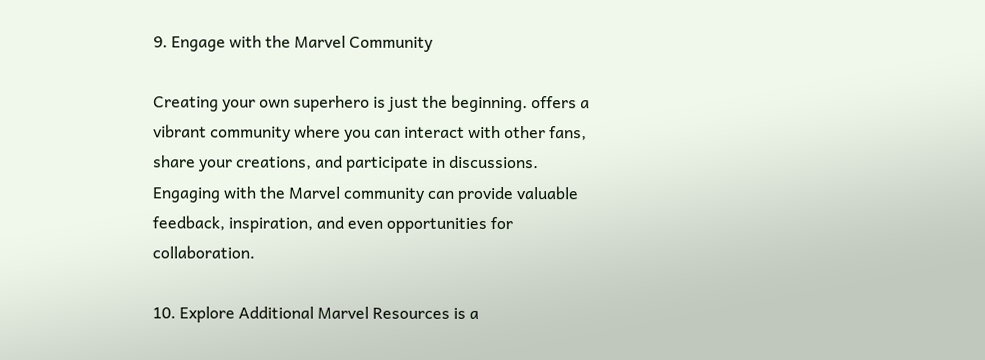9. Engage with the Marvel Community

Creating your own superhero is just the beginning. offers a vibrant community where you can interact with other fans, share your creations, and participate in discussions. Engaging with the Marvel community can provide valuable feedback, inspiration, and even opportunities for collaboration.

10. Explore Additional Marvel Resources is a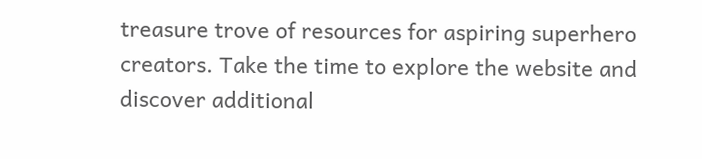treasure trove of resources for aspiring superhero creators. Take the time to explore the website and discover additional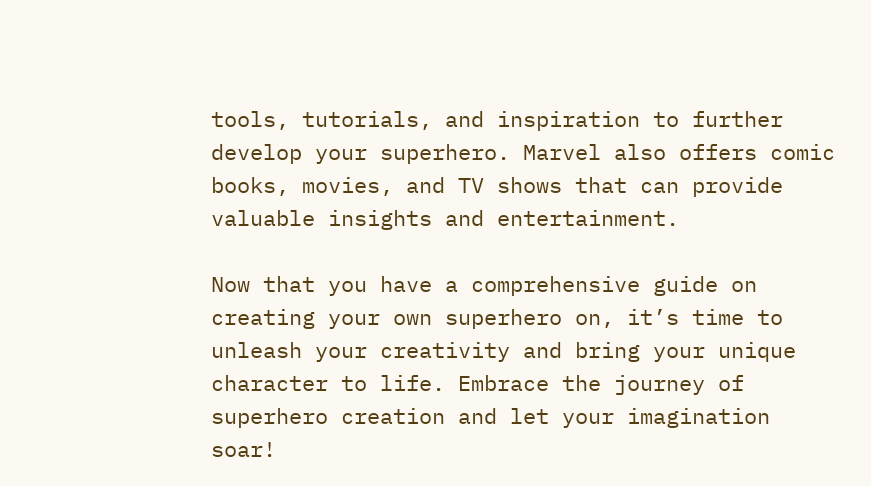tools, tutorials, and inspiration to further develop your superhero. Marvel also offers comic books, movies, and TV shows that can provide valuable insights and entertainment.

Now that you have a comprehensive guide on creating your own superhero on, it’s time to unleash your creativity and bring your unique character to life. Embrace the journey of superhero creation and let your imagination soar!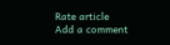Rate article
Add a comment